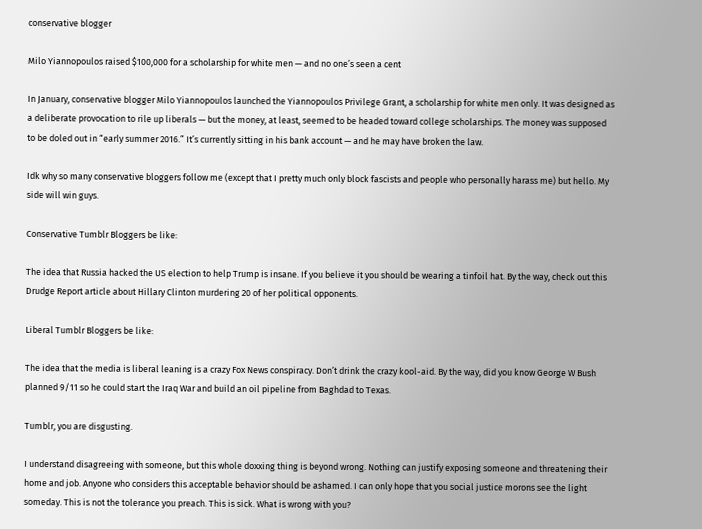conservative blogger

Milo Yiannopoulos raised $100,000 for a scholarship for white men — and no one’s seen a cent

In January, conservative blogger Milo Yiannopoulos launched the Yiannopoulos Privilege Grant, a scholarship for white men only. It was designed as a deliberate provocation to rile up liberals — but the money, at least, seemed to be headed toward college scholarships. The money was supposed to be doled out in “early summer 2016.” It’s currently sitting in his bank account — and he may have broken the law.

Idk why so many conservative bloggers follow me (except that I pretty much only block fascists and people who personally harass me) but hello. My side will win guys.

Conservative Tumblr Bloggers be like:

The idea that Russia hacked the US election to help Trump is insane. If you believe it you should be wearing a tinfoil hat. By the way, check out this Drudge Report article about Hillary Clinton murdering 20 of her political opponents.

Liberal Tumblr Bloggers be like:

The idea that the media is liberal leaning is a crazy Fox News conspiracy. Don’t drink the crazy kool-aid. By the way, did you know George W Bush planned 9/11 so he could start the Iraq War and build an oil pipeline from Baghdad to Texas.

Tumblr, you are disgusting.

I understand disagreeing with someone, but this whole doxxing thing is beyond wrong. Nothing can justify exposing someone and threatening their home and job. Anyone who considers this acceptable behavior should be ashamed. I can only hope that you social justice morons see the light someday. This is not the tolerance you preach. This is sick. What is wrong with you?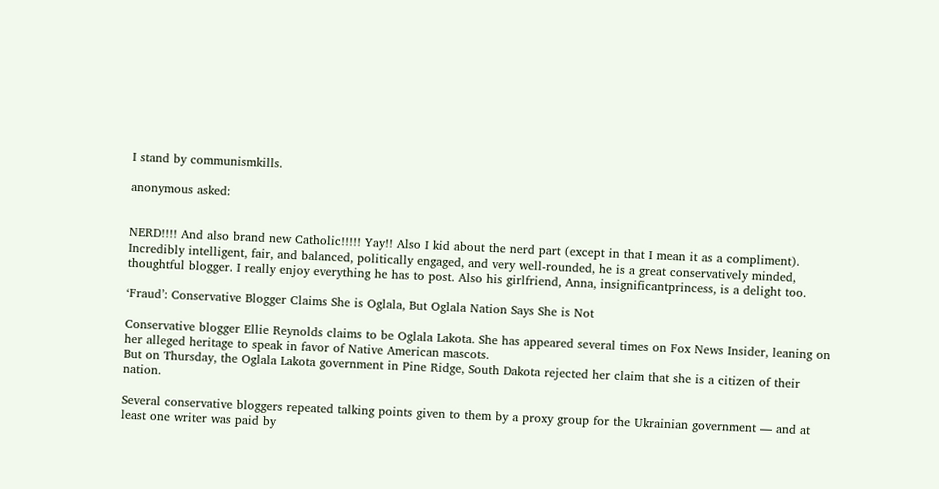I stand by communismkills.

anonymous asked:


NERD!!!! And also brand new Catholic!!!!! Yay!! Also I kid about the nerd part (except in that I mean it as a compliment). Incredibly intelligent, fair, and balanced, politically engaged, and very well-rounded, he is a great conservatively minded, thoughtful blogger. I really enjoy everything he has to post. Also his girlfriend, Anna, insignificantprincess, is a delight too.

‘Fraud’: Conservative Blogger Claims She is Oglala, But Oglala Nation Says She is Not

Conservative blogger Ellie Reynolds claims to be Oglala Lakota. She has appeared several times on Fox News Insider, leaning on her alleged heritage to speak in favor of Native American mascots.
But on Thursday, the Oglala Lakota government in Pine Ridge, South Dakota rejected her claim that she is a citizen of their nation.

Several conservative bloggers repeated talking points given to them by a proxy group for the Ukrainian government — and at least one writer was paid by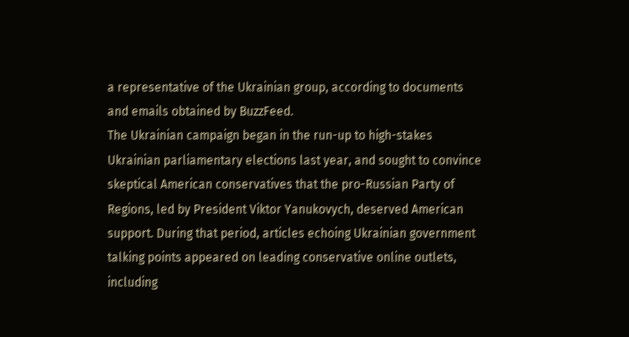a representative of the Ukrainian group, according to documents and emails obtained by BuzzFeed.
The Ukrainian campaign began in the run-up to high-stakes Ukrainian parliamentary elections last year, and sought to convince skeptical American conservatives that the pro-Russian Party of Regions, led by President Viktor Yanukovych, deserved American support. During that period, articles echoing Ukrainian government talking points appeared on leading conservative online outlets, including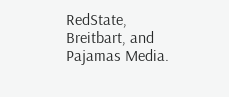RedState, Breitbart, and Pajamas Media.